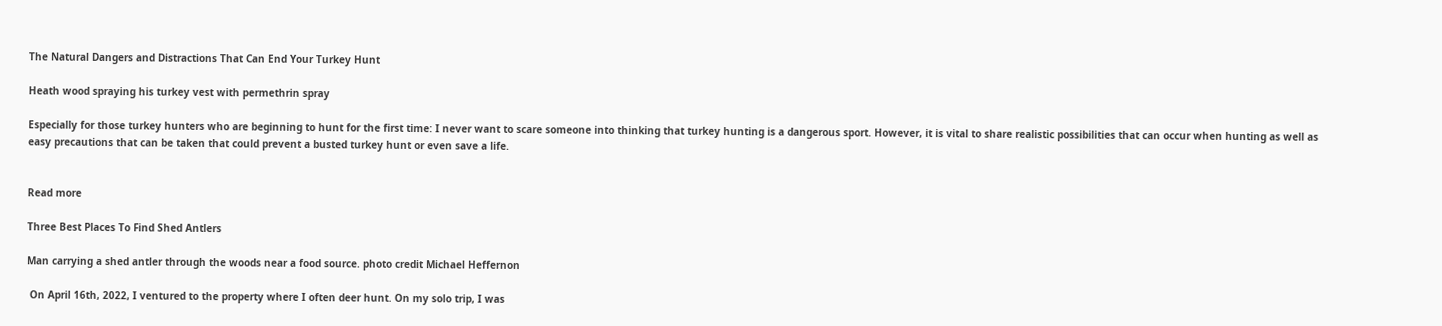The Natural Dangers and Distractions That Can End Your Turkey Hunt

Heath wood spraying his turkey vest with permethrin spray

Especially for those turkey hunters who are beginning to hunt for the first time: I never want to scare someone into thinking that turkey hunting is a dangerous sport. However, it is vital to share realistic possibilities that can occur when hunting as well as easy precautions that can be taken that could prevent a busted turkey hunt or even save a life.


Read more

Three Best Places To Find Shed Antlers

Man carrying a shed antler through the woods near a food source. photo credit Michael Heffernon

 On April 16th, 2022, I ventured to the property where I often deer hunt. On my solo trip, I was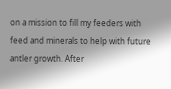on a mission to fill my feeders with feed and minerals to help with future antler growth. After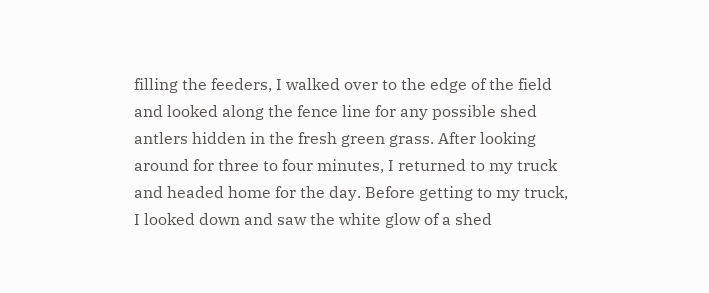filling the feeders, I walked over to the edge of the field and looked along the fence line for any possible shed antlers hidden in the fresh green grass. After looking around for three to four minutes, I returned to my truck and headed home for the day. Before getting to my truck, I looked down and saw the white glow of a shed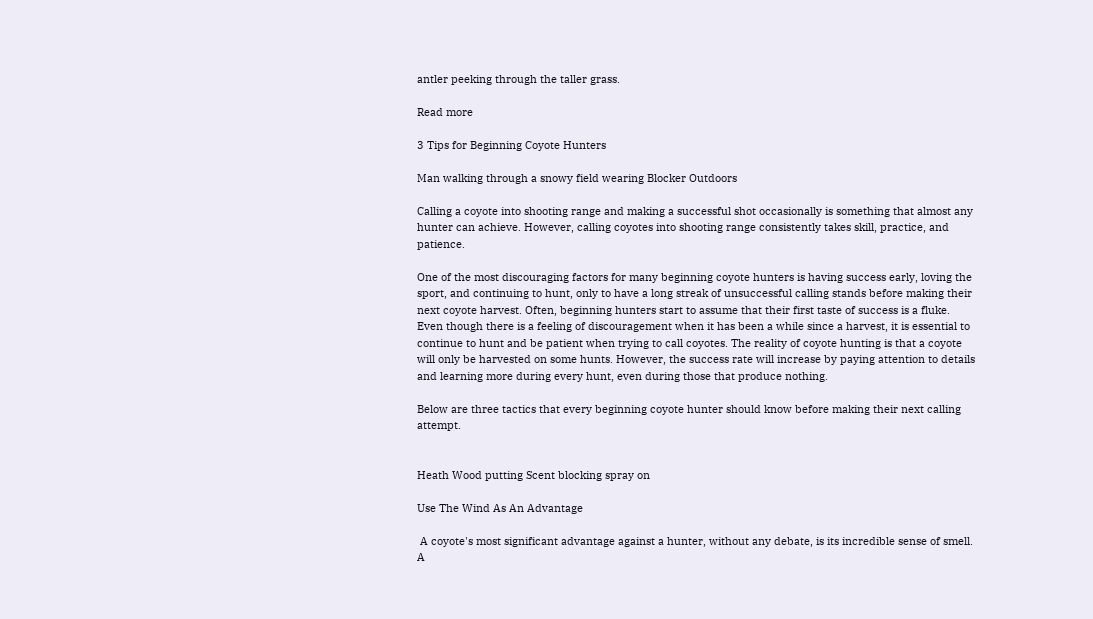antler peeking through the taller grass.

Read more

3 Tips for Beginning Coyote Hunters

Man walking through a snowy field wearing Blocker Outdoors

Calling a coyote into shooting range and making a successful shot occasionally is something that almost any hunter can achieve. However, calling coyotes into shooting range consistently takes skill, practice, and patience.

One of the most discouraging factors for many beginning coyote hunters is having success early, loving the sport, and continuing to hunt, only to have a long streak of unsuccessful calling stands before making their next coyote harvest. Often, beginning hunters start to assume that their first taste of success is a fluke. Even though there is a feeling of discouragement when it has been a while since a harvest, it is essential to continue to hunt and be patient when trying to call coyotes. The reality of coyote hunting is that a coyote will only be harvested on some hunts. However, the success rate will increase by paying attention to details and learning more during every hunt, even during those that produce nothing.

Below are three tactics that every beginning coyote hunter should know before making their next calling attempt.


Heath Wood putting Scent blocking spray on

Use The Wind As An Advantage

 A coyote's most significant advantage against a hunter, without any debate, is its incredible sense of smell. A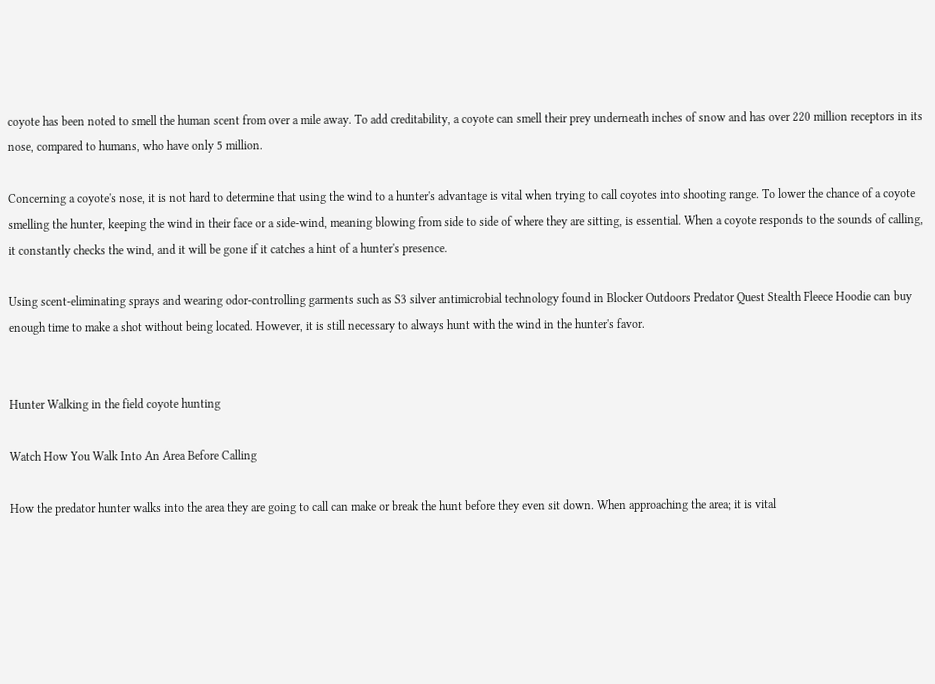coyote has been noted to smell the human scent from over a mile away. To add creditability, a coyote can smell their prey underneath inches of snow and has over 220 million receptors in its nose, compared to humans, who have only 5 million.

Concerning a coyote's nose, it is not hard to determine that using the wind to a hunter's advantage is vital when trying to call coyotes into shooting range. To lower the chance of a coyote smelling the hunter, keeping the wind in their face or a side-wind, meaning blowing from side to side of where they are sitting, is essential. When a coyote responds to the sounds of calling, it constantly checks the wind, and it will be gone if it catches a hint of a hunter's presence.

Using scent-eliminating sprays and wearing odor-controlling garments such as S3 silver antimicrobial technology found in Blocker Outdoors Predator Quest Stealth Fleece Hoodie can buy enough time to make a shot without being located. However, it is still necessary to always hunt with the wind in the hunter's favor.


Hunter Walking in the field coyote hunting

Watch How You Walk Into An Area Before Calling

How the predator hunter walks into the area they are going to call can make or break the hunt before they even sit down. When approaching the area; it is vital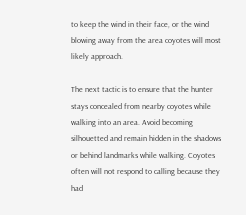to keep the wind in their face, or the wind blowing away from the area coyotes will most likely approach.

The next tactic is to ensure that the hunter stays concealed from nearby coyotes while walking into an area. Avoid becoming silhouetted and remain hidden in the shadows or behind landmarks while walking. Coyotes often will not respond to calling because they had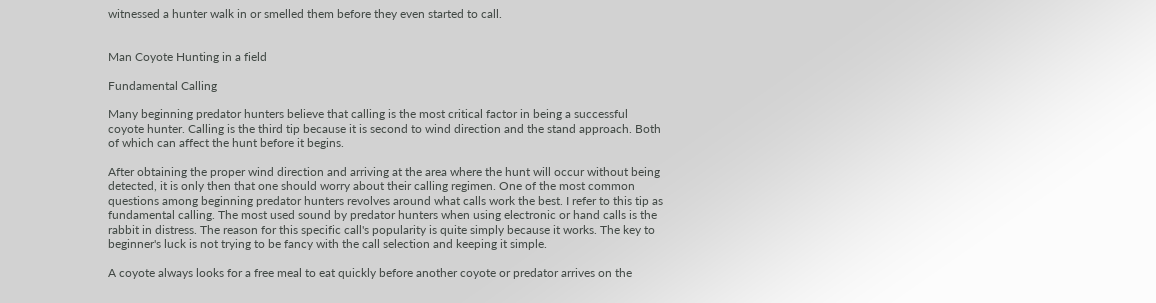witnessed a hunter walk in or smelled them before they even started to call.


Man Coyote Hunting in a field

Fundamental Calling

Many beginning predator hunters believe that calling is the most critical factor in being a successful coyote hunter. Calling is the third tip because it is second to wind direction and the stand approach. Both of which can affect the hunt before it begins.

After obtaining the proper wind direction and arriving at the area where the hunt will occur without being detected, it is only then that one should worry about their calling regimen. One of the most common questions among beginning predator hunters revolves around what calls work the best. I refer to this tip as fundamental calling. The most used sound by predator hunters when using electronic or hand calls is the rabbit in distress. The reason for this specific call's popularity is quite simply because it works. The key to beginner's luck is not trying to be fancy with the call selection and keeping it simple.

A coyote always looks for a free meal to eat quickly before another coyote or predator arrives on the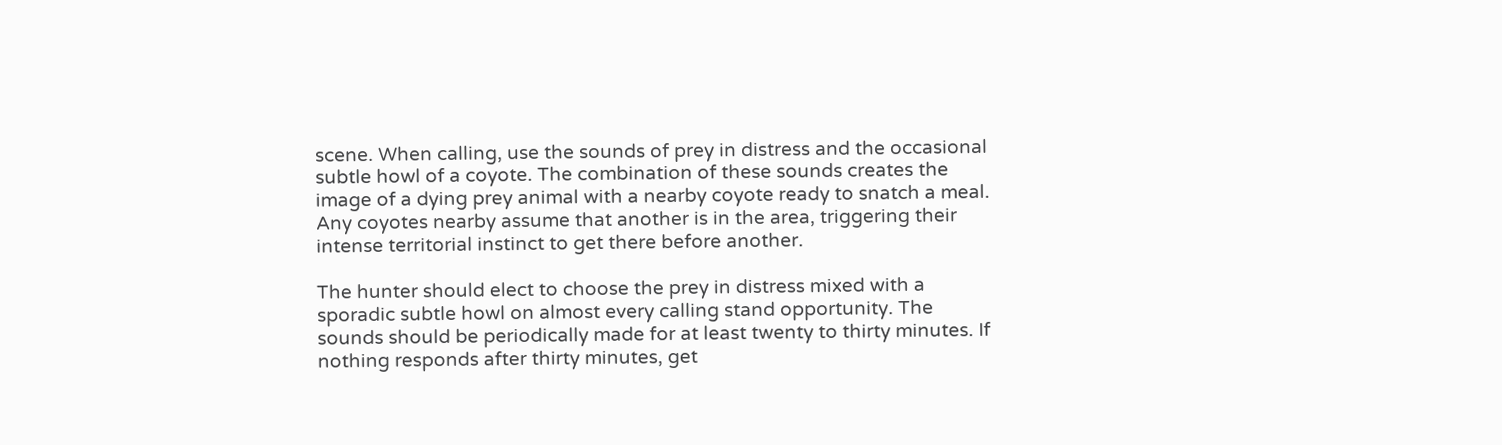scene. When calling, use the sounds of prey in distress and the occasional subtle howl of a coyote. The combination of these sounds creates the image of a dying prey animal with a nearby coyote ready to snatch a meal. Any coyotes nearby assume that another is in the area, triggering their intense territorial instinct to get there before another.

The hunter should elect to choose the prey in distress mixed with a sporadic subtle howl on almost every calling stand opportunity. The sounds should be periodically made for at least twenty to thirty minutes. If nothing responds after thirty minutes, get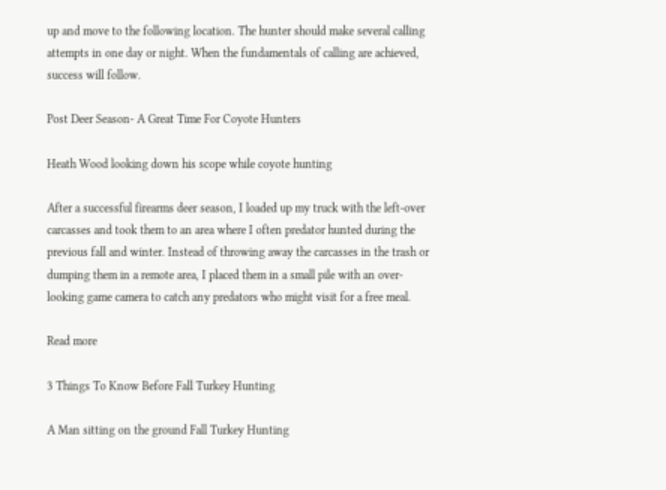up and move to the following location. The hunter should make several calling attempts in one day or night. When the fundamentals of calling are achieved, success will follow.

Post Deer Season- A Great Time For Coyote Hunters

Heath Wood looking down his scope while coyote hunting

After a successful firearms deer season, I loaded up my truck with the left-over carcasses and took them to an area where I often predator hunted during the previous fall and winter. Instead of throwing away the carcasses in the trash or dumping them in a remote area, I placed them in a small pile with an over-looking game camera to catch any predators who might visit for a free meal.

Read more

3 Things To Know Before Fall Turkey Hunting

A Man sitting on the ground Fall Turkey Hunting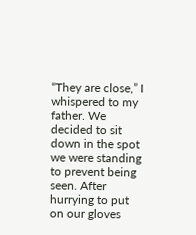“They are close,” I whispered to my father. We decided to sit down in the spot we were standing to prevent being seen. After hurrying to put on our gloves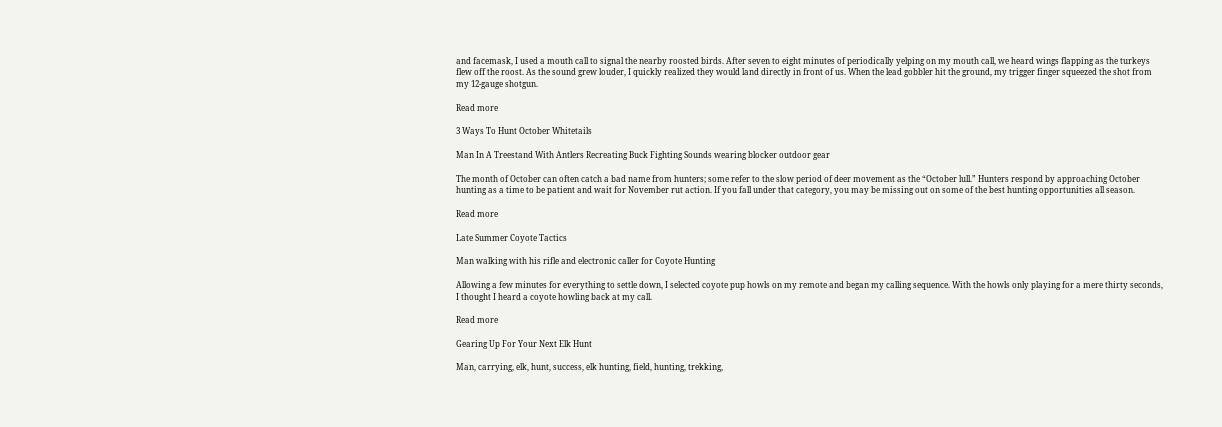and facemask, I used a mouth call to signal the nearby roosted birds. After seven to eight minutes of periodically yelping on my mouth call, we heard wings flapping as the turkeys flew off the roost. As the sound grew louder, I quickly realized they would land directly in front of us. When the lead gobbler hit the ground, my trigger finger squeezed the shot from my 12-gauge shotgun.

Read more

3 Ways To Hunt October Whitetails

Man In A Treestand With Antlers Recreating Buck Fighting Sounds wearing blocker outdoor gear

The month of October can often catch a bad name from hunters; some refer to the slow period of deer movement as the “October lull.” Hunters respond by approaching October hunting as a time to be patient and wait for November rut action. If you fall under that category, you may be missing out on some of the best hunting opportunities all season.

Read more

Late Summer Coyote Tactics

Man walking with his rifle and electronic caller for Coyote Hunting

Allowing a few minutes for everything to settle down, I selected coyote pup howls on my remote and began my calling sequence. With the howls only playing for a mere thirty seconds, I thought I heard a coyote howling back at my call.

Read more

Gearing Up For Your Next Elk Hunt

Man, carrying, elk, hunt, success, elk hunting, field, hunting, trekking,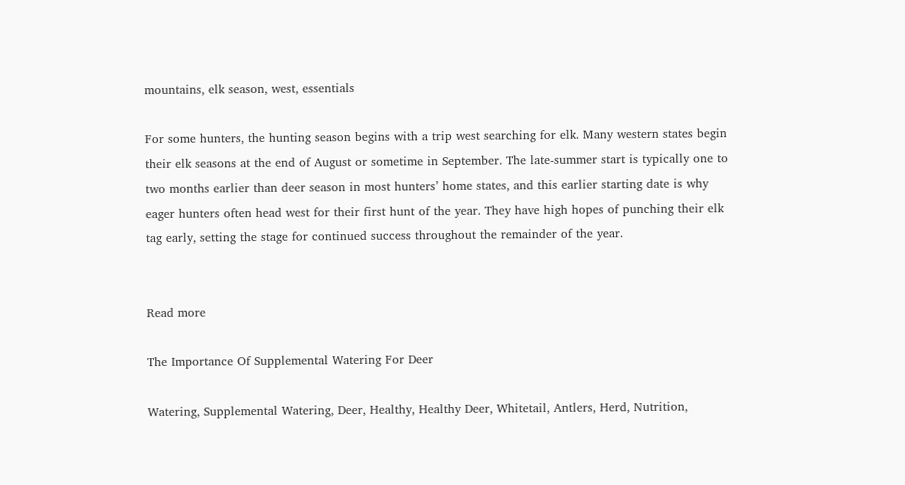mountains, elk season, west, essentials

For some hunters, the hunting season begins with a trip west searching for elk. Many western states begin their elk seasons at the end of August or sometime in September. The late-summer start is typically one to two months earlier than deer season in most hunters’ home states, and this earlier starting date is why eager hunters often head west for their first hunt of the year. They have high hopes of punching their elk tag early, setting the stage for continued success throughout the remainder of the year.


Read more

The Importance Of Supplemental Watering For Deer

Watering, Supplemental Watering, Deer, Healthy, Healthy Deer, Whitetail, Antlers, Herd, Nutrition,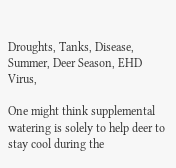Droughts, Tanks, Disease, Summer, Deer Season, EHD Virus,

One might think supplemental watering is solely to help deer to stay cool during the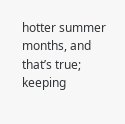hotter summer months, and that’s true; keeping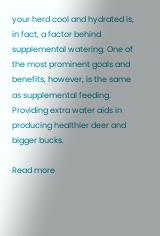your herd cool and hydrated is, in fact, a factor behind supplemental watering. One of the most prominent goals and benefits, however, is the same as supplemental feeding. Providing extra water aids in producing healthier deer and bigger bucks.

Read more